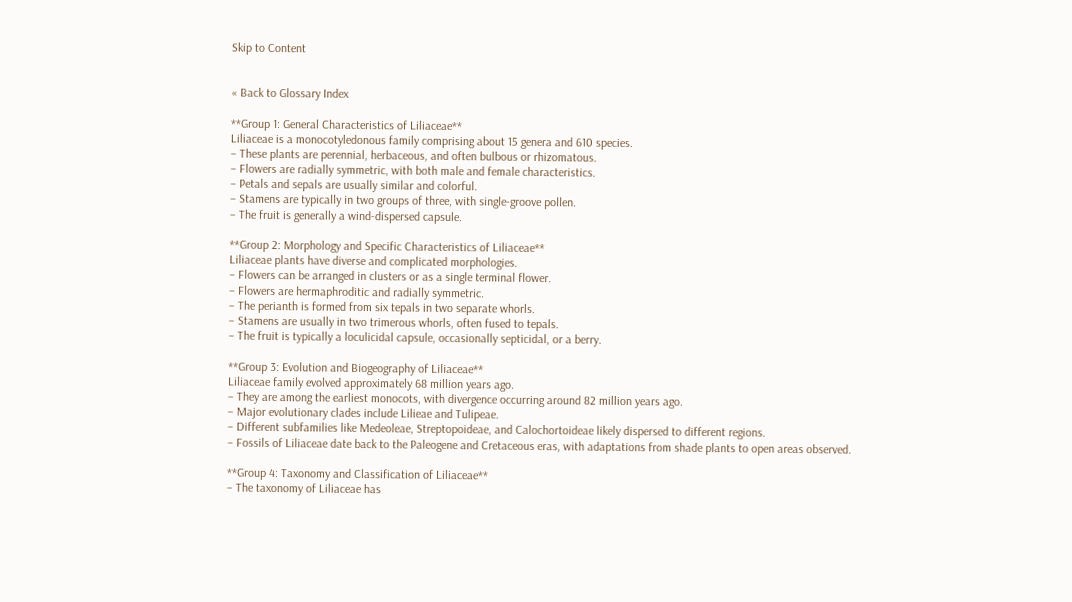Skip to Content


« Back to Glossary Index

**Group 1: General Characteristics of Liliaceae**
Liliaceae is a monocotyledonous family comprising about 15 genera and 610 species.
– These plants are perennial, herbaceous, and often bulbous or rhizomatous.
– Flowers are radially symmetric, with both male and female characteristics.
– Petals and sepals are usually similar and colorful.
– Stamens are typically in two groups of three, with single-groove pollen.
– The fruit is generally a wind-dispersed capsule.

**Group 2: Morphology and Specific Characteristics of Liliaceae**
Liliaceae plants have diverse and complicated morphologies.
– Flowers can be arranged in clusters or as a single terminal flower.
– Flowers are hermaphroditic and radially symmetric.
– The perianth is formed from six tepals in two separate whorls.
– Stamens are usually in two trimerous whorls, often fused to tepals.
– The fruit is typically a loculicidal capsule, occasionally septicidal, or a berry.

**Group 3: Evolution and Biogeography of Liliaceae**
Liliaceae family evolved approximately 68 million years ago.
– They are among the earliest monocots, with divergence occurring around 82 million years ago.
– Major evolutionary clades include Lilieae and Tulipeae.
– Different subfamilies like Medeoleae, Streptopoideae, and Calochortoideae likely dispersed to different regions.
– Fossils of Liliaceae date back to the Paleogene and Cretaceous eras, with adaptations from shade plants to open areas observed.

**Group 4: Taxonomy and Classification of Liliaceae**
– The taxonomy of Liliaceae has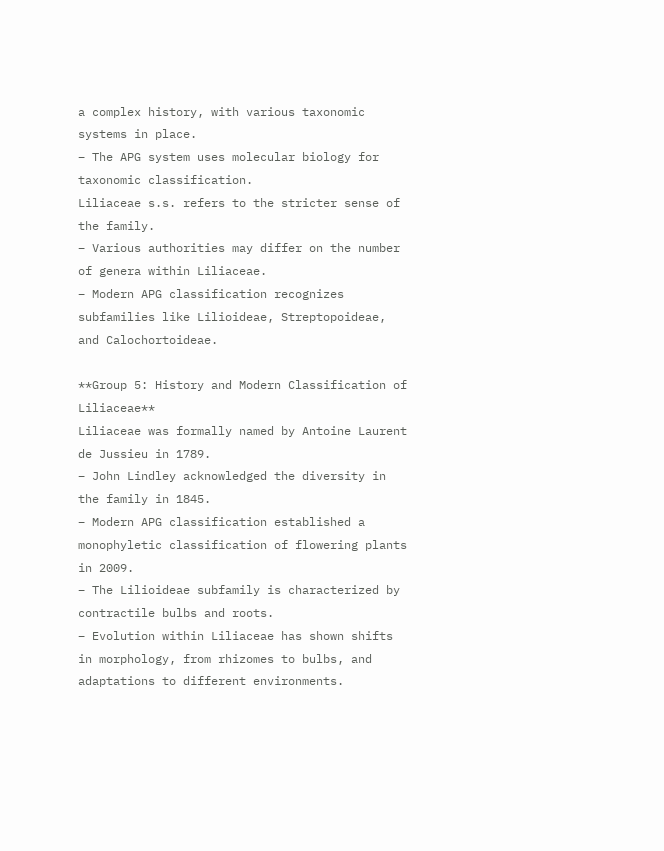a complex history, with various taxonomic systems in place.
– The APG system uses molecular biology for taxonomic classification.
Liliaceae s.s. refers to the stricter sense of the family.
– Various authorities may differ on the number of genera within Liliaceae.
– Modern APG classification recognizes subfamilies like Lilioideae, Streptopoideae, and Calochortoideae.

**Group 5: History and Modern Classification of Liliaceae**
Liliaceae was formally named by Antoine Laurent de Jussieu in 1789.
– John Lindley acknowledged the diversity in the family in 1845.
– Modern APG classification established a monophyletic classification of flowering plants in 2009.
– The Lilioideae subfamily is characterized by contractile bulbs and roots.
– Evolution within Liliaceae has shown shifts in morphology, from rhizomes to bulbs, and adaptations to different environments.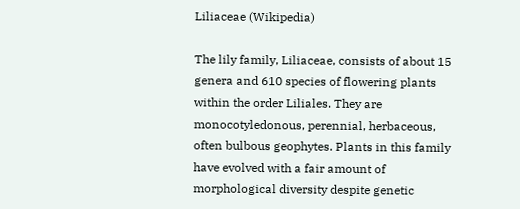Liliaceae (Wikipedia)

The lily family, Liliaceae, consists of about 15 genera and 610 species of flowering plants within the order Liliales. They are monocotyledonous, perennial, herbaceous, often bulbous geophytes. Plants in this family have evolved with a fair amount of morphological diversity despite genetic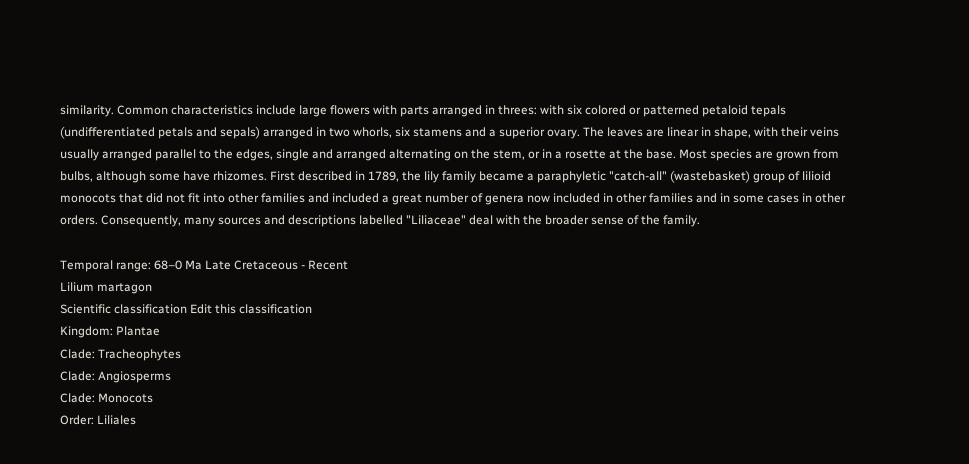similarity. Common characteristics include large flowers with parts arranged in threes: with six colored or patterned petaloid tepals (undifferentiated petals and sepals) arranged in two whorls, six stamens and a superior ovary. The leaves are linear in shape, with their veins usually arranged parallel to the edges, single and arranged alternating on the stem, or in a rosette at the base. Most species are grown from bulbs, although some have rhizomes. First described in 1789, the lily family became a paraphyletic "catch-all" (wastebasket) group of lilioid monocots that did not fit into other families and included a great number of genera now included in other families and in some cases in other orders. Consequently, many sources and descriptions labelled "Liliaceae" deal with the broader sense of the family.

Temporal range: 68–0 Ma Late Cretaceous - Recent
Lilium martagon
Scientific classification Edit this classification
Kingdom: Plantae
Clade: Tracheophytes
Clade: Angiosperms
Clade: Monocots
Order: Liliales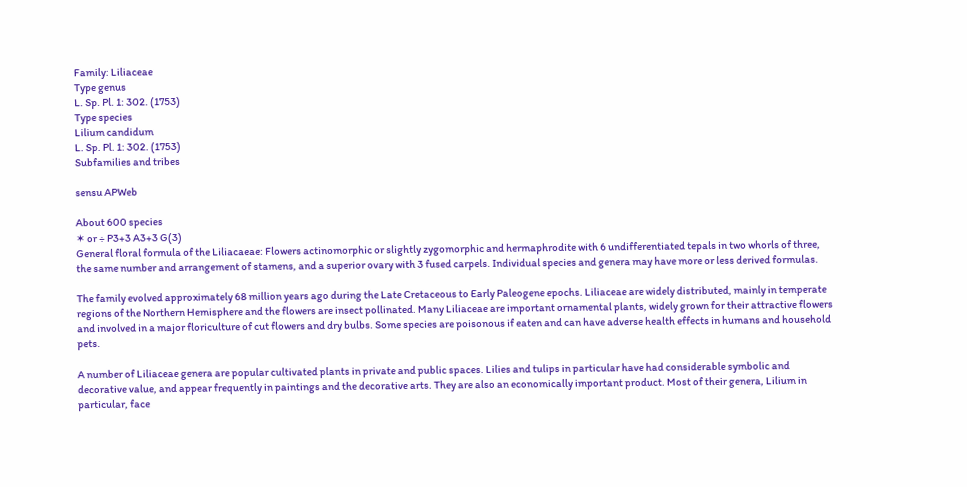Family: Liliaceae
Type genus
L. Sp. Pl. 1: 302. (1753)
Type species
Lilium candidum
L. Sp. Pl. 1: 302. (1753)
Subfamilies and tribes

sensu APWeb

About 600 species
✶ or ÷ P3+3 A3+3 G(3)
General floral formula of the Liliacaeae: Flowers actinomorphic or slightly zygomorphic and hermaphrodite with 6 undifferentiated tepals in two whorls of three, the same number and arrangement of stamens, and a superior ovary with 3 fused carpels. Individual species and genera may have more or less derived formulas.

The family evolved approximately 68 million years ago during the Late Cretaceous to Early Paleogene epochs. Liliaceae are widely distributed, mainly in temperate regions of the Northern Hemisphere and the flowers are insect pollinated. Many Liliaceae are important ornamental plants, widely grown for their attractive flowers and involved in a major floriculture of cut flowers and dry bulbs. Some species are poisonous if eaten and can have adverse health effects in humans and household pets.

A number of Liliaceae genera are popular cultivated plants in private and public spaces. Lilies and tulips in particular have had considerable symbolic and decorative value, and appear frequently in paintings and the decorative arts. They are also an economically important product. Most of their genera, Lilium in particular, face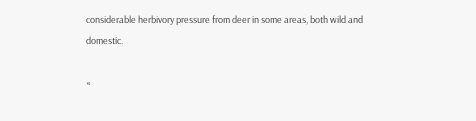considerable herbivory pressure from deer in some areas, both wild and domestic.

«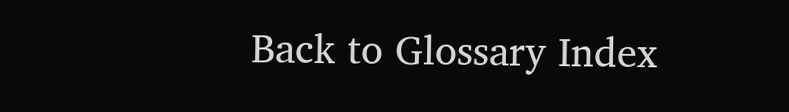Back to Glossary Index